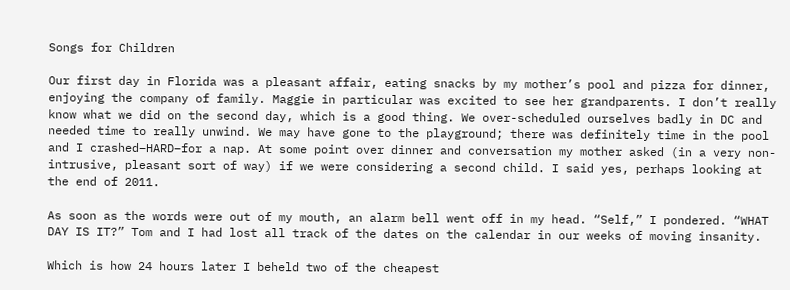Songs for Children

Our first day in Florida was a pleasant affair, eating snacks by my mother’s pool and pizza for dinner, enjoying the company of family. Maggie in particular was excited to see her grandparents. I don’t really know what we did on the second day, which is a good thing. We over-scheduled ourselves badly in DC and needed time to really unwind. We may have gone to the playground; there was definitely time in the pool and I crashed–HARD–for a nap. At some point over dinner and conversation my mother asked (in a very non-intrusive, pleasant sort of way) if we were considering a second child. I said yes, perhaps looking at the end of 2011.

As soon as the words were out of my mouth, an alarm bell went off in my head. “Self,” I pondered. “WHAT DAY IS IT?” Tom and I had lost all track of the dates on the calendar in our weeks of moving insanity.

Which is how 24 hours later I beheld two of the cheapest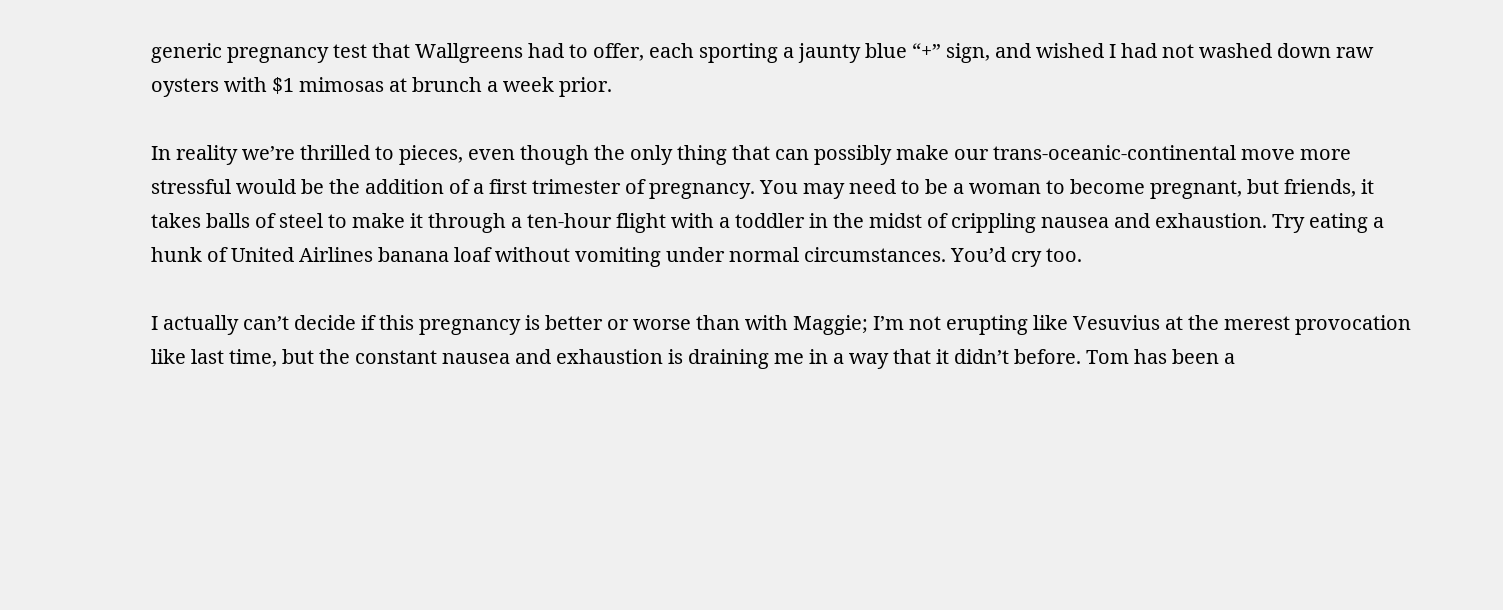generic pregnancy test that Wallgreens had to offer, each sporting a jaunty blue “+” sign, and wished I had not washed down raw oysters with $1 mimosas at brunch a week prior.

In reality we’re thrilled to pieces, even though the only thing that can possibly make our trans-oceanic-continental move more stressful would be the addition of a first trimester of pregnancy. You may need to be a woman to become pregnant, but friends, it takes balls of steel to make it through a ten-hour flight with a toddler in the midst of crippling nausea and exhaustion. Try eating a hunk of United Airlines banana loaf without vomiting under normal circumstances. You’d cry too.

I actually can’t decide if this pregnancy is better or worse than with Maggie; I’m not erupting like Vesuvius at the merest provocation like last time, but the constant nausea and exhaustion is draining me in a way that it didn’t before. Tom has been a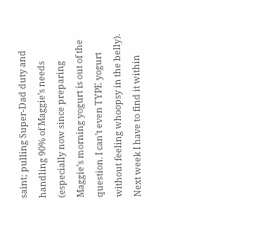saint; pulling Super-Dad duty and handling 90% of Maggie’s needs (especially now since preparing Maggie’s morning yogurt is out of the question. I can’t even TYPE yogurt without feeling whoopsy in the belly). Next week I have to find it within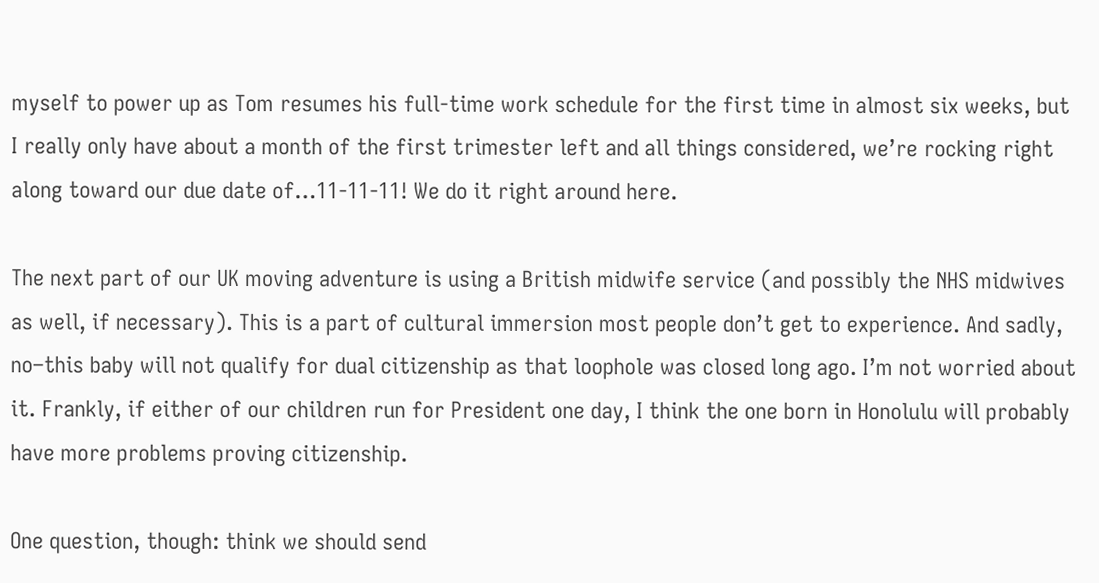myself to power up as Tom resumes his full-time work schedule for the first time in almost six weeks, but I really only have about a month of the first trimester left and all things considered, we’re rocking right along toward our due date of…11-11-11! We do it right around here.

The next part of our UK moving adventure is using a British midwife service (and possibly the NHS midwives as well, if necessary). This is a part of cultural immersion most people don’t get to experience. And sadly, no–this baby will not qualify for dual citizenship as that loophole was closed long ago. I’m not worried about it. Frankly, if either of our children run for President one day, I think the one born in Honolulu will probably have more problems proving citizenship.

One question, though: think we should send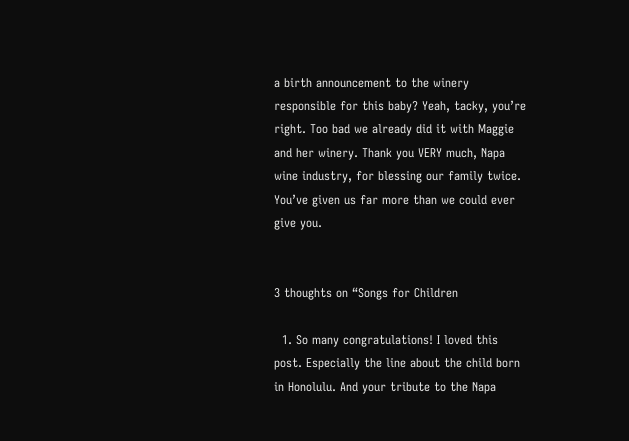a birth announcement to the winery responsible for this baby? Yeah, tacky, you’re right. Too bad we already did it with Maggie and her winery. Thank you VERY much, Napa wine industry, for blessing our family twice. You’ve given us far more than we could ever give you.


3 thoughts on “Songs for Children

  1. So many congratulations! I loved this post. Especially the line about the child born in Honolulu. And your tribute to the Napa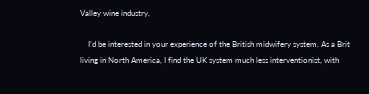Valley wine industry.

    I’d be interested in your experience of the British midwifery system. As a Brit living in North America, I find the UK system much less interventionist, with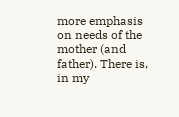more emphasis on needs of the mother (and father). There is, in my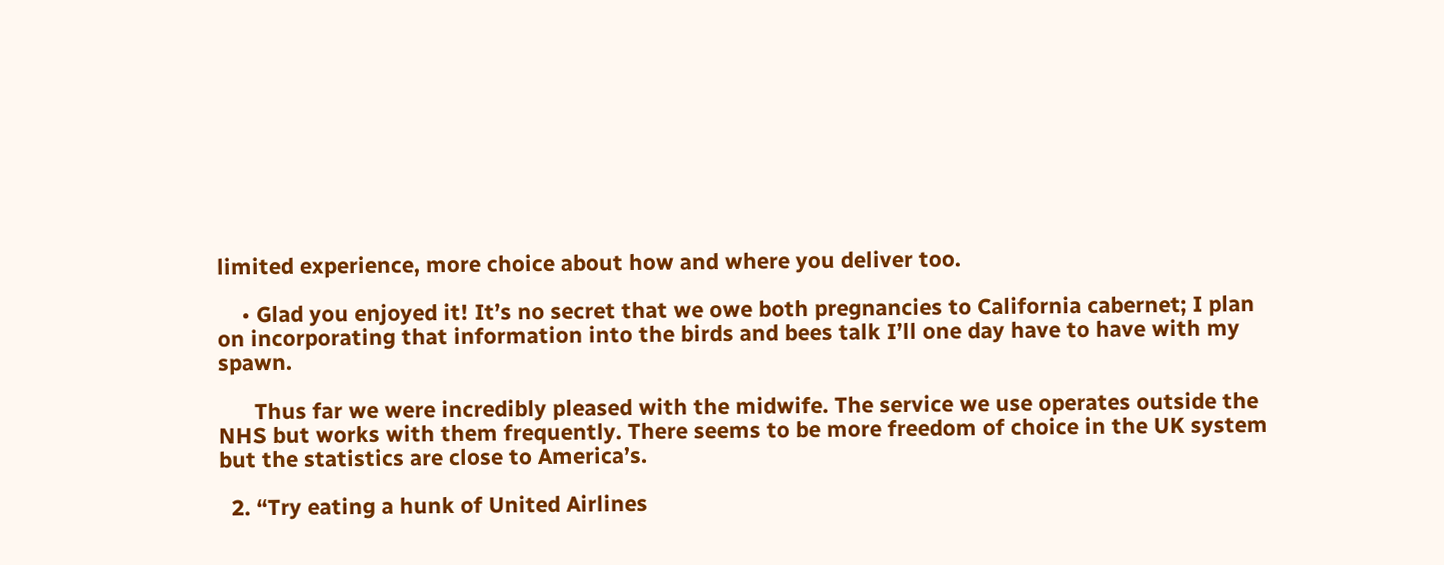limited experience, more choice about how and where you deliver too.

    • Glad you enjoyed it! It’s no secret that we owe both pregnancies to California cabernet; I plan on incorporating that information into the birds and bees talk I’ll one day have to have with my spawn.

      Thus far we were incredibly pleased with the midwife. The service we use operates outside the NHS but works with them frequently. There seems to be more freedom of choice in the UK system but the statistics are close to America’s.

  2. “Try eating a hunk of United Airlines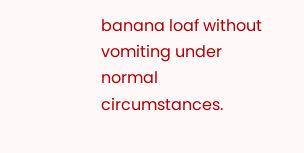banana loaf without vomiting under normal circumstances.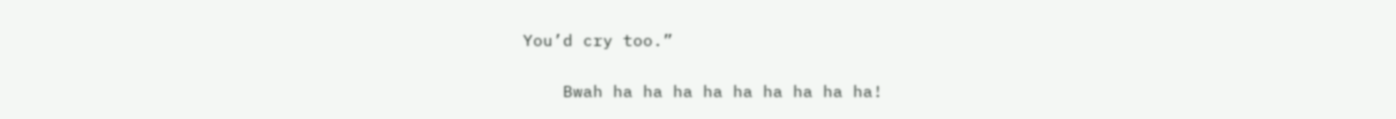You’d cry too.”

    Bwah ha ha ha ha ha ha ha ha ha!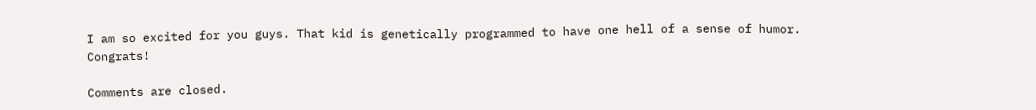I am so excited for you guys. That kid is genetically programmed to have one hell of a sense of humor. Congrats!

Comments are closed.